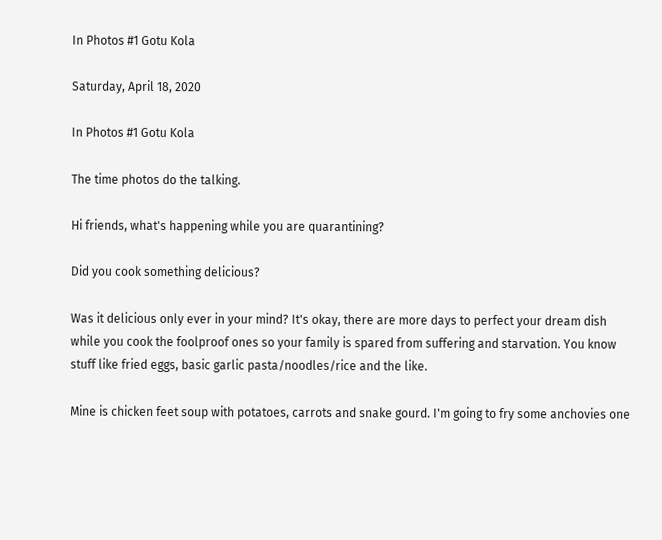In Photos #1 Gotu Kola

Saturday, April 18, 2020

In Photos #1 Gotu Kola

The time photos do the talking.

Hi friends, what's happening while you are quarantining?

Did you cook something delicious?

Was it delicious only ever in your mind? It's okay, there are more days to perfect your dream dish while you cook the foolproof ones so your family is spared from suffering and starvation. You know stuff like fried eggs, basic garlic pasta/noodles/rice and the like.

Mine is chicken feet soup with potatoes, carrots and snake gourd. I'm going to fry some anchovies one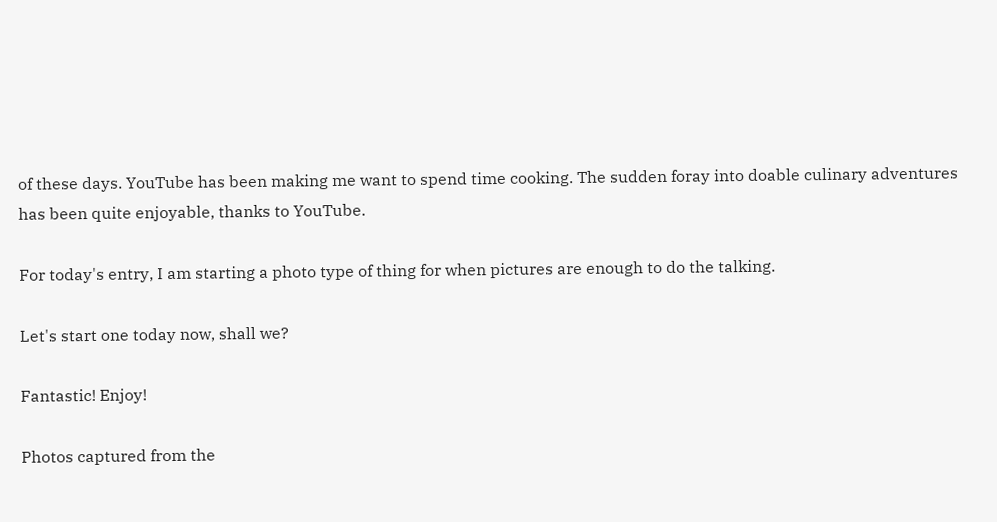of these days. YouTube has been making me want to spend time cooking. The sudden foray into doable culinary adventures has been quite enjoyable, thanks to YouTube.

For today's entry, I am starting a photo type of thing for when pictures are enough to do the talking.

Let's start one today now, shall we?

Fantastic! Enjoy!

Photos captured from the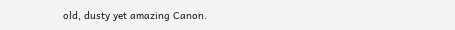old, dusty yet amazing Canon.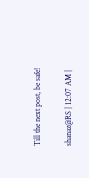Till the next post, be safe!

shanaz@RS | 12:07 AM |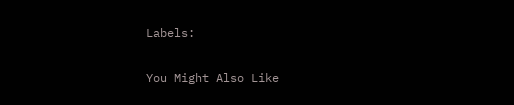Labels:

You Might Also Like